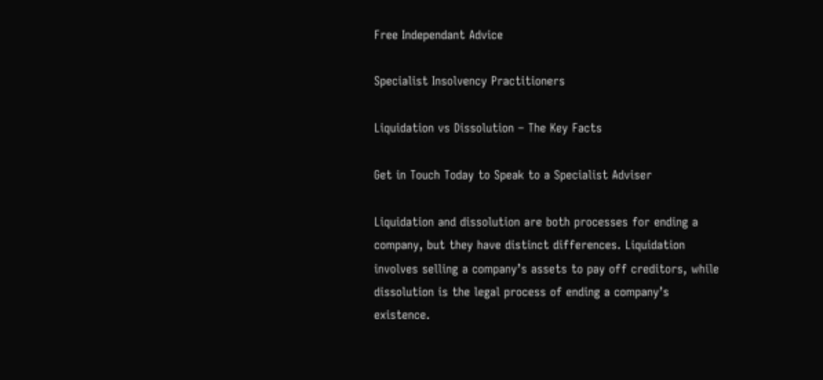Free Independant Advice

Specialist Insolvency Practitioners

Liquidation vs Dissolution – The Key Facts

Get in Touch Today to Speak to a Specialist Adviser

Liquidation and dissolution are both processes for ending a company, but they have distinct differences. Liquidation involves selling a company’s assets to pay off creditors, while dissolution is the legal process of ending a company’s existence.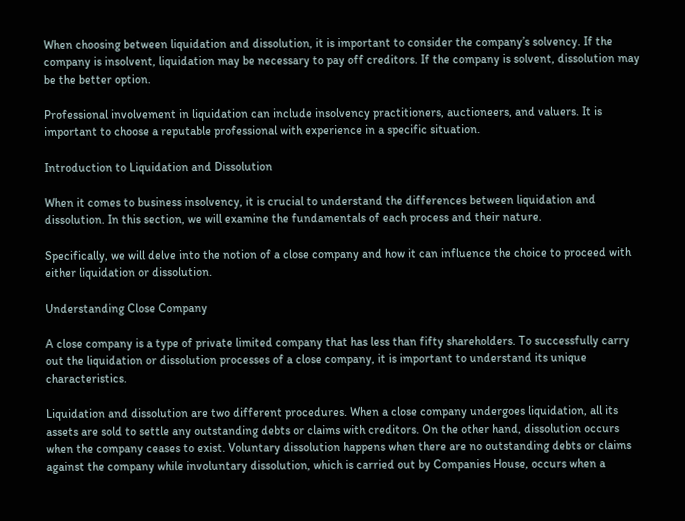When choosing between liquidation and dissolution, it is important to consider the company’s solvency. If the company is insolvent, liquidation may be necessary to pay off creditors. If the company is solvent, dissolution may be the better option.

Professional involvement in liquidation can include insolvency practitioners, auctioneers, and valuers. It is important to choose a reputable professional with experience in a specific situation.

Introduction to Liquidation and Dissolution

When it comes to business insolvency, it is crucial to understand the differences between liquidation and dissolution. In this section, we will examine the fundamentals of each process and their nature.

Specifically, we will delve into the notion of a close company and how it can influence the choice to proceed with either liquidation or dissolution.

Understanding Close Company

A close company is a type of private limited company that has less than fifty shareholders. To successfully carry out the liquidation or dissolution processes of a close company, it is important to understand its unique characteristics.

Liquidation and dissolution are two different procedures. When a close company undergoes liquidation, all its assets are sold to settle any outstanding debts or claims with creditors. On the other hand, dissolution occurs when the company ceases to exist. Voluntary dissolution happens when there are no outstanding debts or claims against the company while involuntary dissolution, which is carried out by Companies House, occurs when a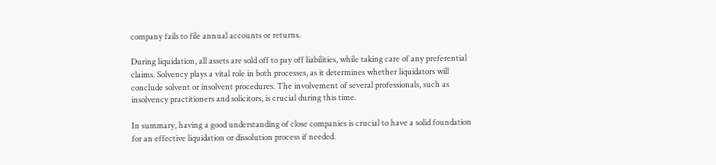company fails to file annual accounts or returns.

During liquidation, all assets are sold off to pay off liabilities, while taking care of any preferential claims. Solvency plays a vital role in both processes, as it determines whether liquidators will conclude solvent or insolvent procedures. The involvement of several professionals, such as insolvency practitioners and solicitors, is crucial during this time.

In summary, having a good understanding of close companies is crucial to have a solid foundation for an effective liquidation or dissolution process if needed.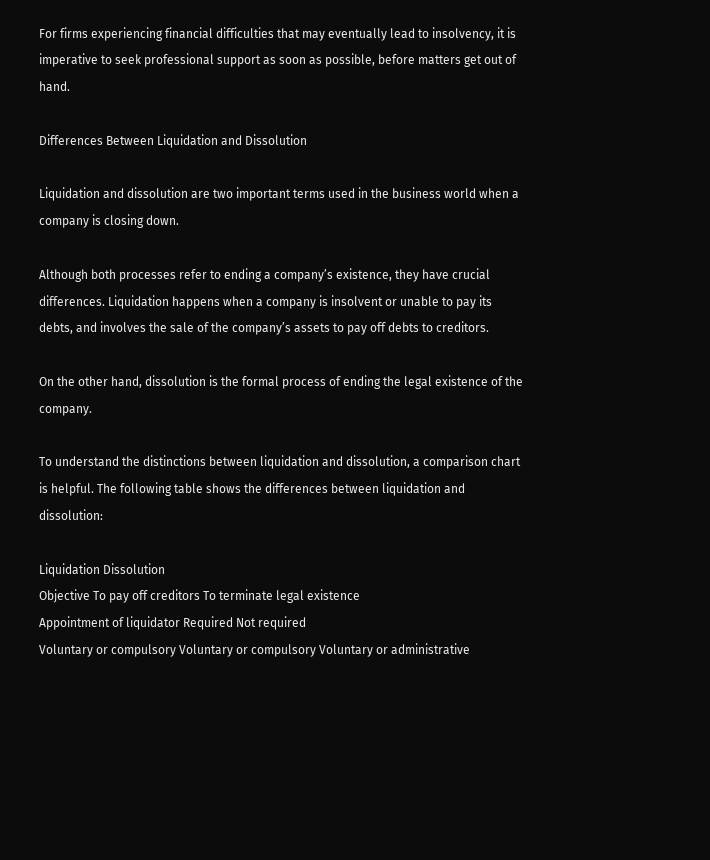For firms experiencing financial difficulties that may eventually lead to insolvency, it is imperative to seek professional support as soon as possible, before matters get out of hand.

Differences Between Liquidation and Dissolution

Liquidation and dissolution are two important terms used in the business world when a company is closing down.

Although both processes refer to ending a company’s existence, they have crucial differences. Liquidation happens when a company is insolvent or unable to pay its debts, and involves the sale of the company’s assets to pay off debts to creditors.

On the other hand, dissolution is the formal process of ending the legal existence of the company.

To understand the distinctions between liquidation and dissolution, a comparison chart is helpful. The following table shows the differences between liquidation and dissolution:

Liquidation Dissolution
Objective To pay off creditors To terminate legal existence
Appointment of liquidator Required Not required
Voluntary or compulsory Voluntary or compulsory Voluntary or administrative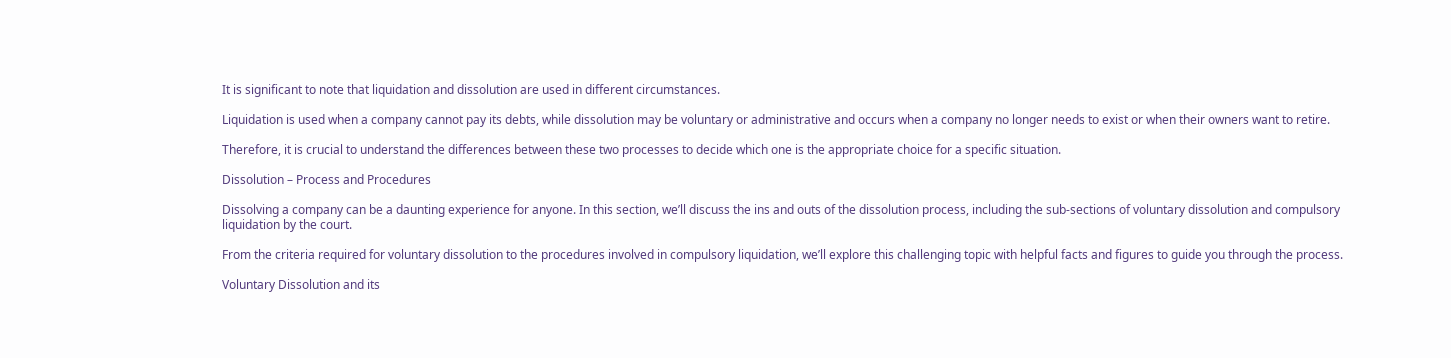It is significant to note that liquidation and dissolution are used in different circumstances.

Liquidation is used when a company cannot pay its debts, while dissolution may be voluntary or administrative and occurs when a company no longer needs to exist or when their owners want to retire.

Therefore, it is crucial to understand the differences between these two processes to decide which one is the appropriate choice for a specific situation.

Dissolution – Process and Procedures

Dissolving a company can be a daunting experience for anyone. In this section, we’ll discuss the ins and outs of the dissolution process, including the sub-sections of voluntary dissolution and compulsory liquidation by the court.

From the criteria required for voluntary dissolution to the procedures involved in compulsory liquidation, we’ll explore this challenging topic with helpful facts and figures to guide you through the process.

Voluntary Dissolution and its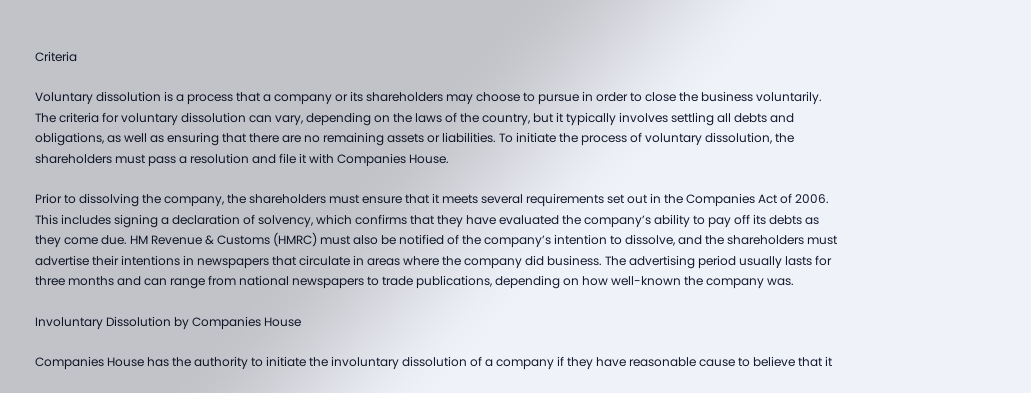Criteria

Voluntary dissolution is a process that a company or its shareholders may choose to pursue in order to close the business voluntarily. The criteria for voluntary dissolution can vary, depending on the laws of the country, but it typically involves settling all debts and obligations, as well as ensuring that there are no remaining assets or liabilities. To initiate the process of voluntary dissolution, the shareholders must pass a resolution and file it with Companies House.

Prior to dissolving the company, the shareholders must ensure that it meets several requirements set out in the Companies Act of 2006. This includes signing a declaration of solvency, which confirms that they have evaluated the company’s ability to pay off its debts as they come due. HM Revenue & Customs (HMRC) must also be notified of the company’s intention to dissolve, and the shareholders must advertise their intentions in newspapers that circulate in areas where the company did business. The advertising period usually lasts for three months and can range from national newspapers to trade publications, depending on how well-known the company was.

Involuntary Dissolution by Companies House

Companies House has the authority to initiate the involuntary dissolution of a company if they have reasonable cause to believe that it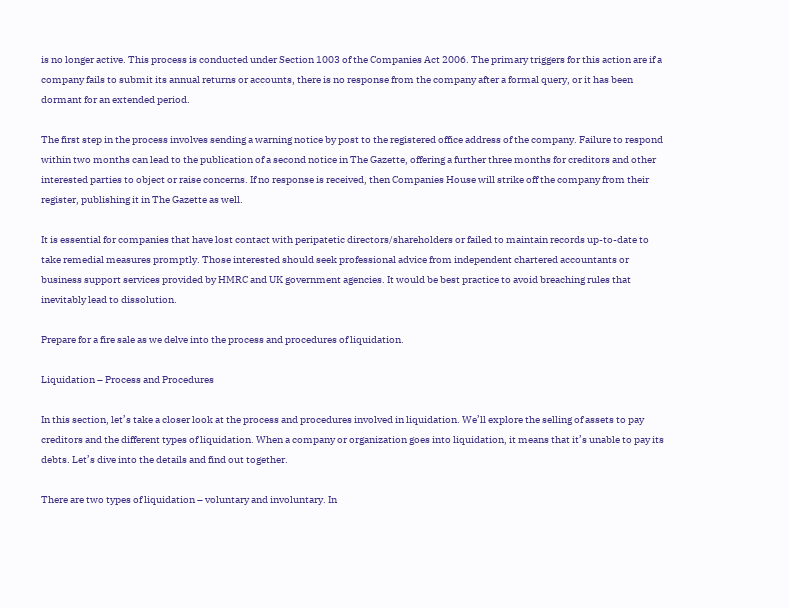is no longer active. This process is conducted under Section 1003 of the Companies Act 2006. The primary triggers for this action are if a company fails to submit its annual returns or accounts, there is no response from the company after a formal query, or it has been dormant for an extended period.

The first step in the process involves sending a warning notice by post to the registered office address of the company. Failure to respond within two months can lead to the publication of a second notice in The Gazette, offering a further three months for creditors and other interested parties to object or raise concerns. If no response is received, then Companies House will strike off the company from their register, publishing it in The Gazette as well.

It is essential for companies that have lost contact with peripatetic directors/shareholders or failed to maintain records up-to-date to take remedial measures promptly. Those interested should seek professional advice from independent chartered accountants or business support services provided by HMRC and UK government agencies. It would be best practice to avoid breaching rules that inevitably lead to dissolution.

Prepare for a fire sale as we delve into the process and procedures of liquidation.

Liquidation – Process and Procedures

In this section, let’s take a closer look at the process and procedures involved in liquidation. We’ll explore the selling of assets to pay creditors and the different types of liquidation. When a company or organization goes into liquidation, it means that it’s unable to pay its debts. Let’s dive into the details and find out together.

There are two types of liquidation – voluntary and involuntary. In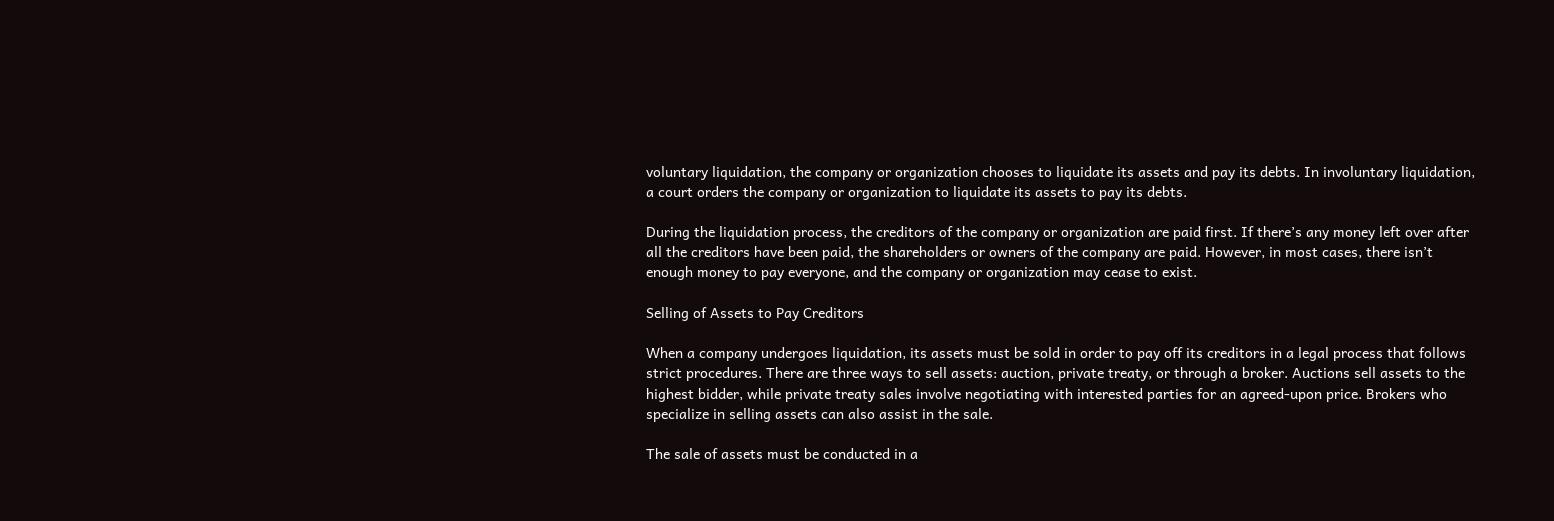voluntary liquidation, the company or organization chooses to liquidate its assets and pay its debts. In involuntary liquidation, a court orders the company or organization to liquidate its assets to pay its debts.

During the liquidation process, the creditors of the company or organization are paid first. If there’s any money left over after all the creditors have been paid, the shareholders or owners of the company are paid. However, in most cases, there isn’t enough money to pay everyone, and the company or organization may cease to exist.

Selling of Assets to Pay Creditors

When a company undergoes liquidation, its assets must be sold in order to pay off its creditors in a legal process that follows strict procedures. There are three ways to sell assets: auction, private treaty, or through a broker. Auctions sell assets to the highest bidder, while private treaty sales involve negotiating with interested parties for an agreed-upon price. Brokers who specialize in selling assets can also assist in the sale.

The sale of assets must be conducted in a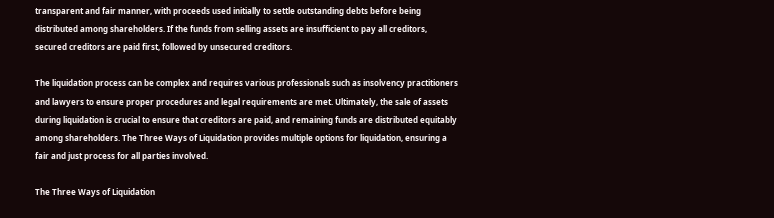transparent and fair manner, with proceeds used initially to settle outstanding debts before being distributed among shareholders. If the funds from selling assets are insufficient to pay all creditors, secured creditors are paid first, followed by unsecured creditors.

The liquidation process can be complex and requires various professionals such as insolvency practitioners and lawyers to ensure proper procedures and legal requirements are met. Ultimately, the sale of assets during liquidation is crucial to ensure that creditors are paid, and remaining funds are distributed equitably among shareholders. The Three Ways of Liquidation provides multiple options for liquidation, ensuring a fair and just process for all parties involved.

The Three Ways of Liquidation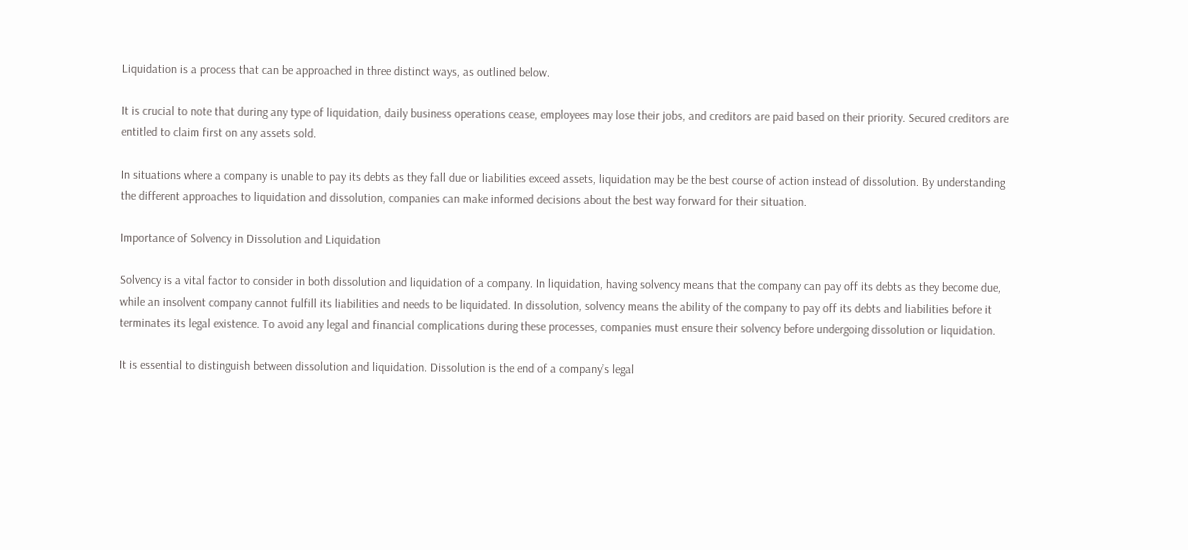Liquidation is a process that can be approached in three distinct ways, as outlined below.

It is crucial to note that during any type of liquidation, daily business operations cease, employees may lose their jobs, and creditors are paid based on their priority. Secured creditors are entitled to claim first on any assets sold.

In situations where a company is unable to pay its debts as they fall due or liabilities exceed assets, liquidation may be the best course of action instead of dissolution. By understanding the different approaches to liquidation and dissolution, companies can make informed decisions about the best way forward for their situation.

Importance of Solvency in Dissolution and Liquidation

Solvency is a vital factor to consider in both dissolution and liquidation of a company. In liquidation, having solvency means that the company can pay off its debts as they become due, while an insolvent company cannot fulfill its liabilities and needs to be liquidated. In dissolution, solvency means the ability of the company to pay off its debts and liabilities before it terminates its legal existence. To avoid any legal and financial complications during these processes, companies must ensure their solvency before undergoing dissolution or liquidation.

It is essential to distinguish between dissolution and liquidation. Dissolution is the end of a company’s legal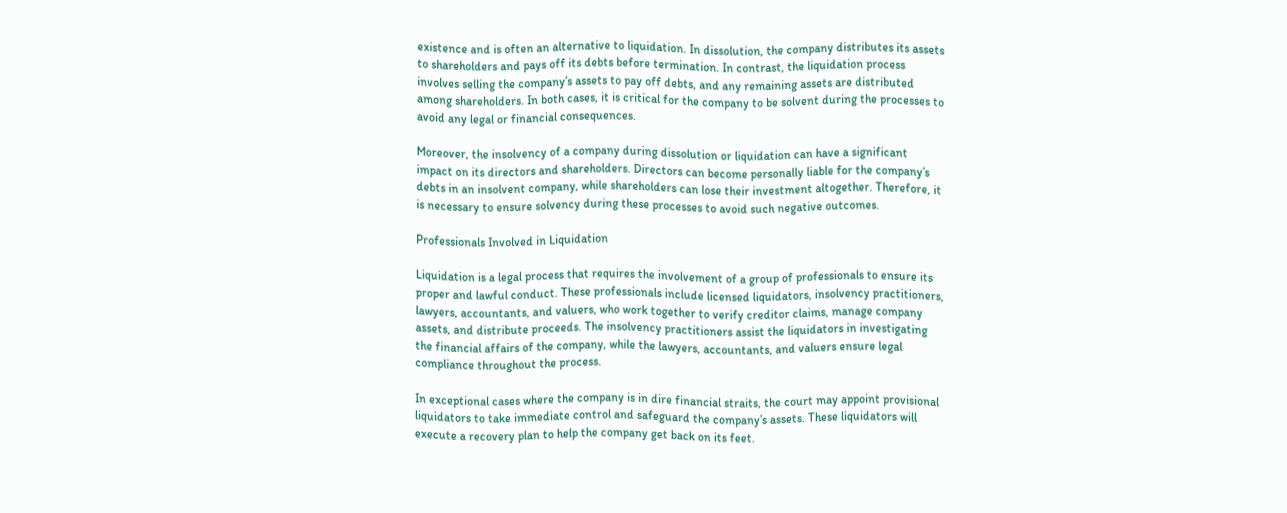existence and is often an alternative to liquidation. In dissolution, the company distributes its assets to shareholders and pays off its debts before termination. In contrast, the liquidation process involves selling the company’s assets to pay off debts, and any remaining assets are distributed among shareholders. In both cases, it is critical for the company to be solvent during the processes to avoid any legal or financial consequences.

Moreover, the insolvency of a company during dissolution or liquidation can have a significant impact on its directors and shareholders. Directors can become personally liable for the company’s debts in an insolvent company, while shareholders can lose their investment altogether. Therefore, it is necessary to ensure solvency during these processes to avoid such negative outcomes.

Professionals Involved in Liquidation

Liquidation is a legal process that requires the involvement of a group of professionals to ensure its proper and lawful conduct. These professionals include licensed liquidators, insolvency practitioners, lawyers, accountants, and valuers, who work together to verify creditor claims, manage company assets, and distribute proceeds. The insolvency practitioners assist the liquidators in investigating the financial affairs of the company, while the lawyers, accountants, and valuers ensure legal compliance throughout the process.

In exceptional cases where the company is in dire financial straits, the court may appoint provisional liquidators to take immediate control and safeguard the company’s assets. These liquidators will execute a recovery plan to help the company get back on its feet.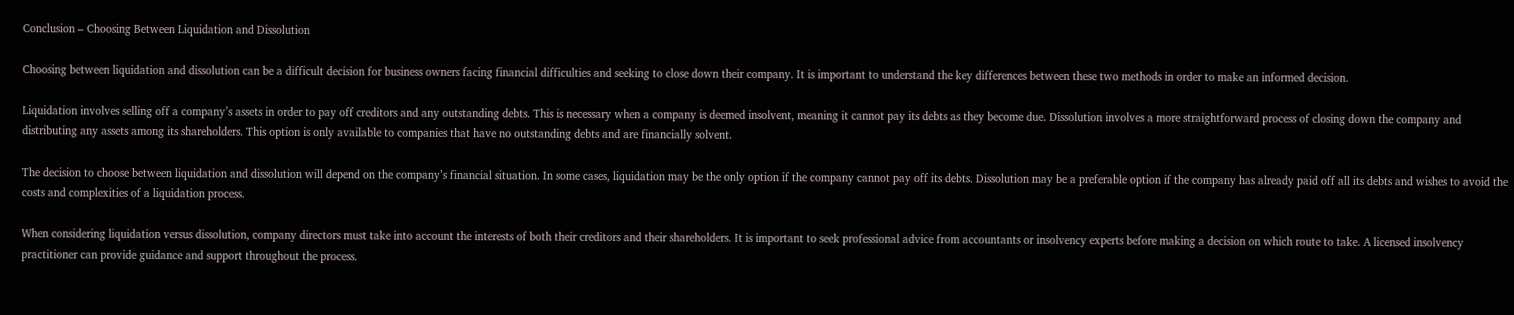Conclusion – Choosing Between Liquidation and Dissolution

Choosing between liquidation and dissolution can be a difficult decision for business owners facing financial difficulties and seeking to close down their company. It is important to understand the key differences between these two methods in order to make an informed decision.

Liquidation involves selling off a company’s assets in order to pay off creditors and any outstanding debts. This is necessary when a company is deemed insolvent, meaning it cannot pay its debts as they become due. Dissolution involves a more straightforward process of closing down the company and distributing any assets among its shareholders. This option is only available to companies that have no outstanding debts and are financially solvent.

The decision to choose between liquidation and dissolution will depend on the company’s financial situation. In some cases, liquidation may be the only option if the company cannot pay off its debts. Dissolution may be a preferable option if the company has already paid off all its debts and wishes to avoid the costs and complexities of a liquidation process.

When considering liquidation versus dissolution, company directors must take into account the interests of both their creditors and their shareholders. It is important to seek professional advice from accountants or insolvency experts before making a decision on which route to take. A licensed insolvency practitioner can provide guidance and support throughout the process.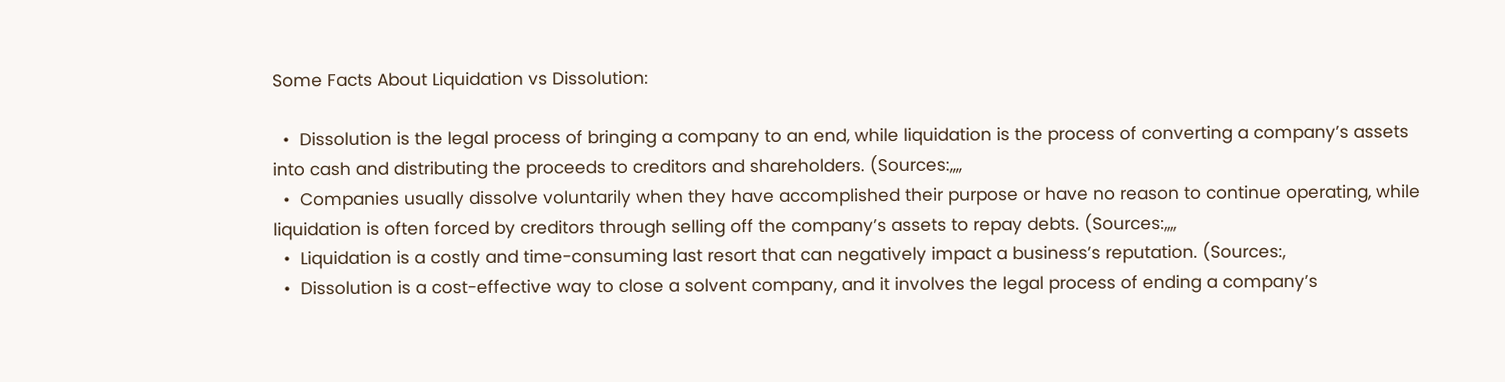Some Facts About Liquidation vs Dissolution:

  •  Dissolution is the legal process of bringing a company to an end, while liquidation is the process of converting a company’s assets into cash and distributing the proceeds to creditors and shareholders. (Sources:,,,,
  •  Companies usually dissolve voluntarily when they have accomplished their purpose or have no reason to continue operating, while liquidation is often forced by creditors through selling off the company’s assets to repay debts. (Sources:,,,,
  •  Liquidation is a costly and time-consuming last resort that can negatively impact a business’s reputation. (Sources:,
  •  Dissolution is a cost-effective way to close a solvent company, and it involves the legal process of ending a company’s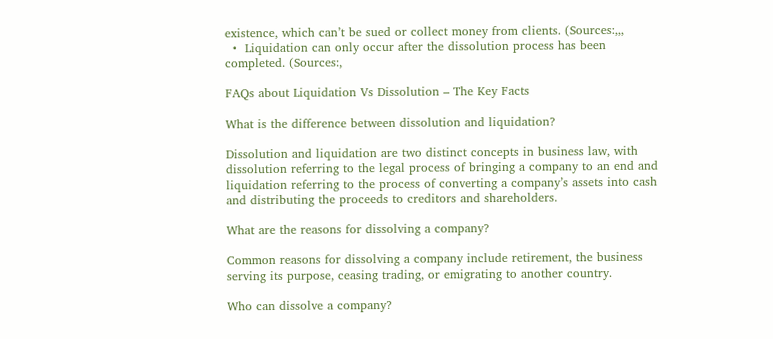existence, which can’t be sued or collect money from clients. (Sources:,,,
  •  Liquidation can only occur after the dissolution process has been completed. (Sources:,

FAQs about Liquidation Vs Dissolution – The Key Facts

What is the difference between dissolution and liquidation?

Dissolution and liquidation are two distinct concepts in business law, with dissolution referring to the legal process of bringing a company to an end and liquidation referring to the process of converting a company’s assets into cash and distributing the proceeds to creditors and shareholders.

What are the reasons for dissolving a company?

Common reasons for dissolving a company include retirement, the business serving its purpose, ceasing trading, or emigrating to another country.

Who can dissolve a company?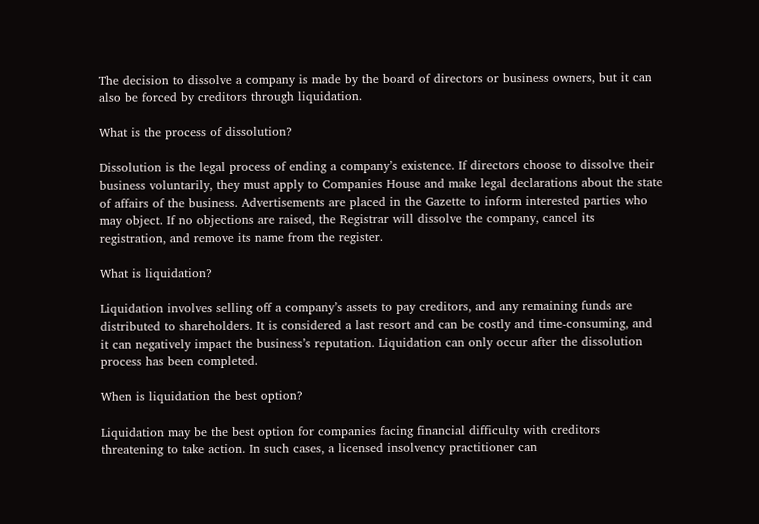The decision to dissolve a company is made by the board of directors or business owners, but it can also be forced by creditors through liquidation.

What is the process of dissolution?

Dissolution is the legal process of ending a company’s existence. If directors choose to dissolve their business voluntarily, they must apply to Companies House and make legal declarations about the state of affairs of the business. Advertisements are placed in the Gazette to inform interested parties who may object. If no objections are raised, the Registrar will dissolve the company, cancel its registration, and remove its name from the register.

What is liquidation?

Liquidation involves selling off a company’s assets to pay creditors, and any remaining funds are distributed to shareholders. It is considered a last resort and can be costly and time-consuming, and it can negatively impact the business’s reputation. Liquidation can only occur after the dissolution process has been completed.

When is liquidation the best option?

Liquidation may be the best option for companies facing financial difficulty with creditors threatening to take action. In such cases, a licensed insolvency practitioner can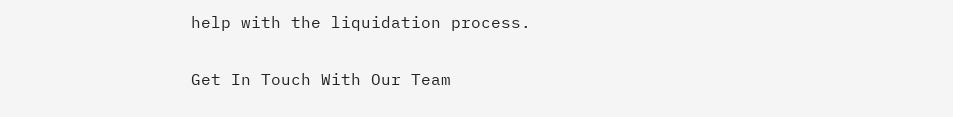help with the liquidation process.

Get In Touch With Our Team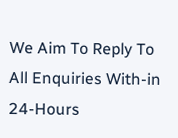We Aim To Reply To All Enquiries With-in 24-Hours